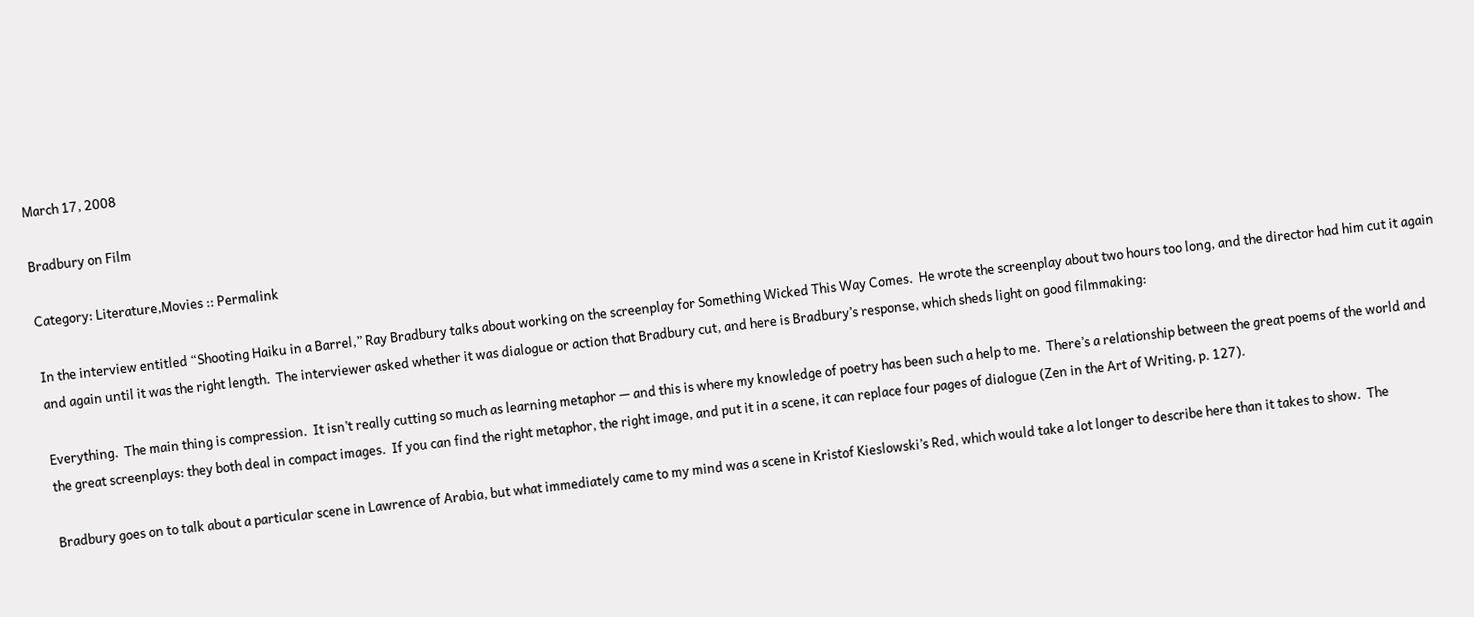March 17, 2008

Bradbury on Film

Category: Literature,Movies :: Permalink

In the interview entitled “Shooting Haiku in a Barrel,” Ray Bradbury talks about working on the screenplay for Something Wicked This Way Comes.  He wrote the screenplay about two hours too long, and the director had him cut it again and again until it was the right length.  The interviewer asked whether it was dialogue or action that Bradbury cut, and here is Bradbury’s response, which sheds light on good filmmaking:

Everything.  The main thing is compression.  It isn’t really cutting so much as learning metaphor — and this is where my knowledge of poetry has been such a help to me.  There’s a relationship between the great poems of the world and the great screenplays: they both deal in compact images.  If you can find the right metaphor, the right image, and put it in a scene, it can replace four pages of dialogue (Zen in the Art of Writing, p. 127).

Bradbury goes on to talk about a particular scene in Lawrence of Arabia, but what immediately came to my mind was a scene in Kristof Kieslowski’s Red, which would take a lot longer to describe here than it takes to show.  The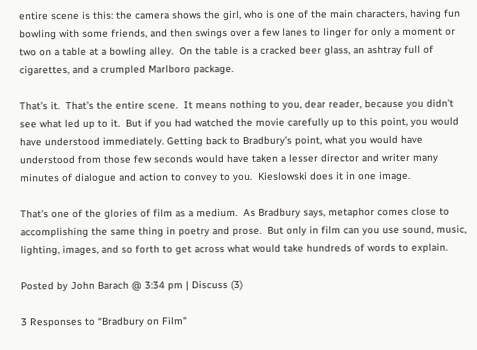entire scene is this: the camera shows the girl, who is one of the main characters, having fun bowling with some friends, and then swings over a few lanes to linger for only a moment or two on a table at a bowling alley.  On the table is a cracked beer glass, an ashtray full of cigarettes, and a crumpled Marlboro package.

That’s it.  That’s the entire scene.  It means nothing to you, dear reader, because you didn’t see what led up to it.  But if you had watched the movie carefully up to this point, you would have understood immediately. Getting back to Bradbury’s point, what you would have understood from those few seconds would have taken a lesser director and writer many minutes of dialogue and action to convey to you.  Kieslowski does it in one image.

That’s one of the glories of film as a medium.  As Bradbury says, metaphor comes close to accomplishing the same thing in poetry and prose.  But only in film can you use sound, music, lighting, images, and so forth to get across what would take hundreds of words to explain.

Posted by John Barach @ 3:34 pm | Discuss (3)

3 Responses to “Bradbury on Film”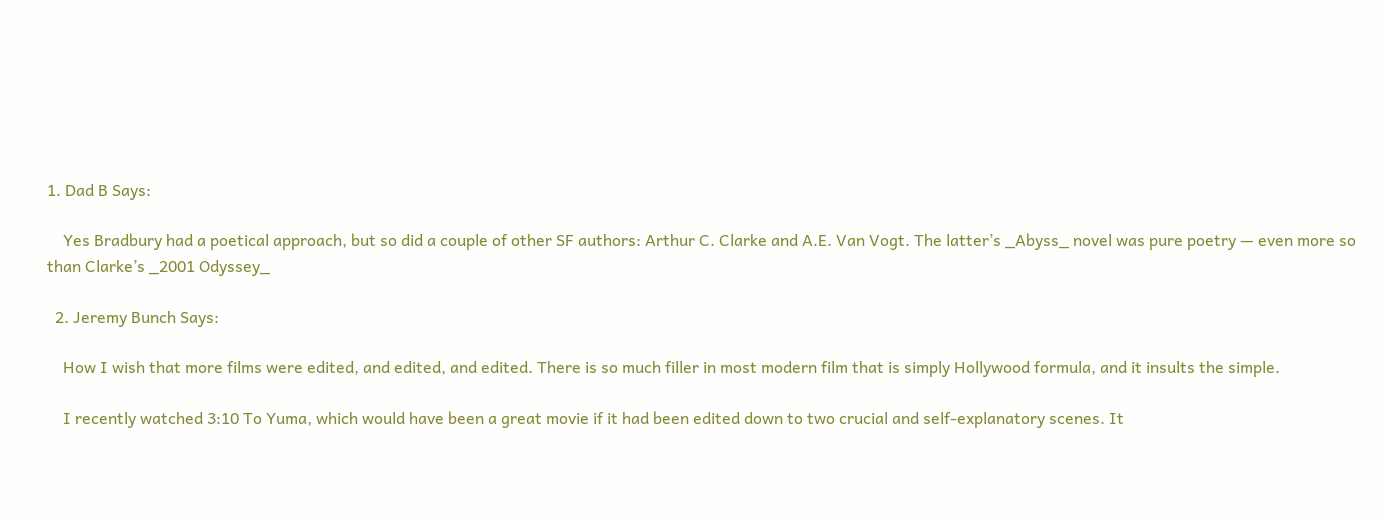1. Dad B Says:

    Yes Bradbury had a poetical approach, but so did a couple of other SF authors: Arthur C. Clarke and A.E. Van Vogt. The latter’s _Abyss_ novel was pure poetry — even more so than Clarke’s _2001 Odyssey_

  2. Jeremy Bunch Says:

    How I wish that more films were edited, and edited, and edited. There is so much filler in most modern film that is simply Hollywood formula, and it insults the simple.

    I recently watched 3:10 To Yuma, which would have been a great movie if it had been edited down to two crucial and self-explanatory scenes. It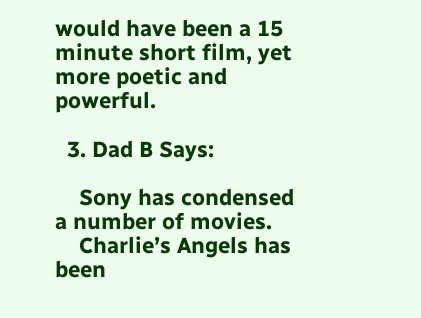would have been a 15 minute short film, yet more poetic and powerful.

  3. Dad B Says:

    Sony has condensed a number of movies.
    Charlie’s Angels has been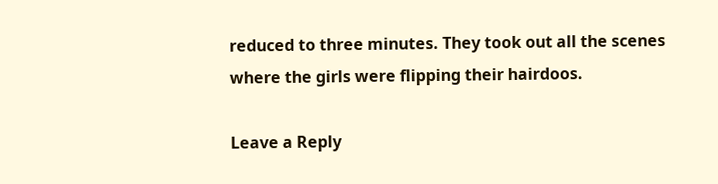reduced to three minutes. They took out all the scenes where the girls were flipping their hairdoos.

Leave a Reply